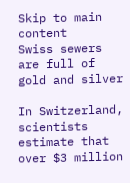Skip to main content
Swiss sewers are full of gold and silver

In Switzerland, scientists estimate that over $3 million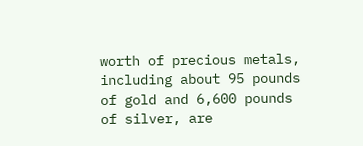worth of precious metals, including about 95 pounds of gold and 6,600 pounds of silver, are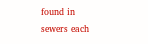found in sewers each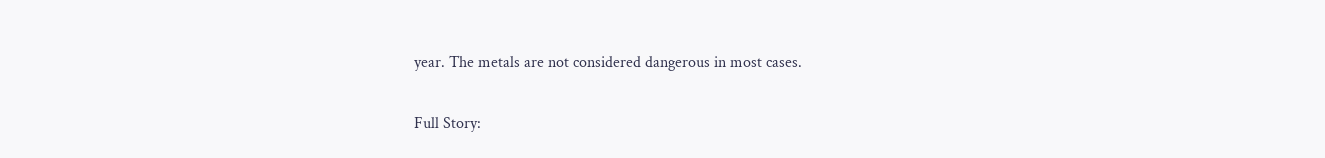year. The metals are not considered dangerous in most cases.

Full Story: